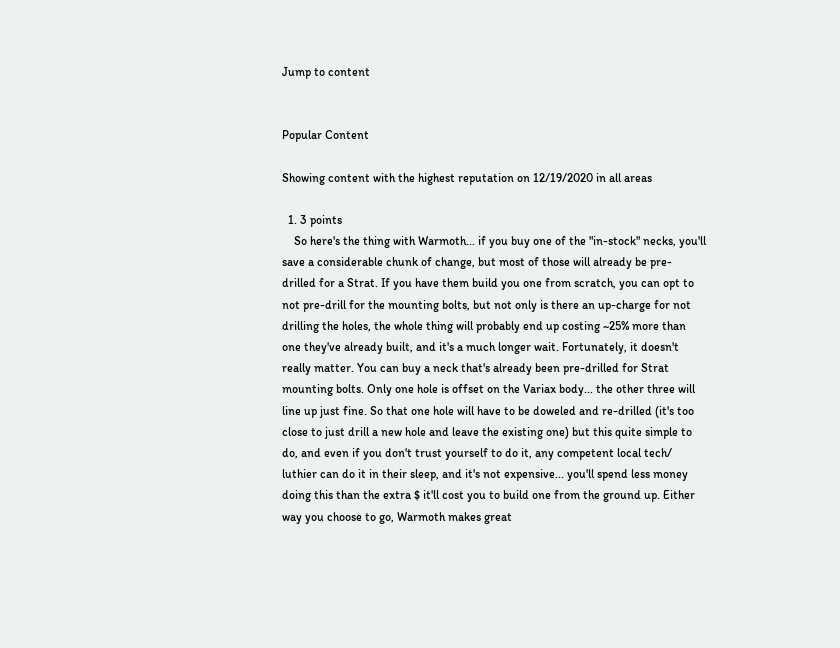Jump to content


Popular Content

Showing content with the highest reputation on 12/19/2020 in all areas

  1. 3 points
    So here's the thing with Warmoth... if you buy one of the "in-stock" necks, you'll save a considerable chunk of change, but most of those will already be pre- drilled for a Strat. If you have them build you one from scratch, you can opt to not pre-drill for the mounting bolts, but not only is there an up-charge for not drilling the holes, the whole thing will probably end up costing ~25% more than one they've already built, and it's a much longer wait. Fortunately, it doesn't really matter. You can buy a neck that's already been pre-drilled for Strat mounting bolts. Only one hole is offset on the Variax body... the other three will line up just fine. So that one hole will have to be doweled and re-drilled (it's too close to just drill a new hole and leave the existing one) but this quite simple to do, and even if you don't trust yourself to do it, any competent local tech/ luthier can do it in their sleep, and it's not expensive... you'll spend less money doing this than the extra $ it'll cost you to build one from the ground up. Either way you choose to go, Warmoth makes great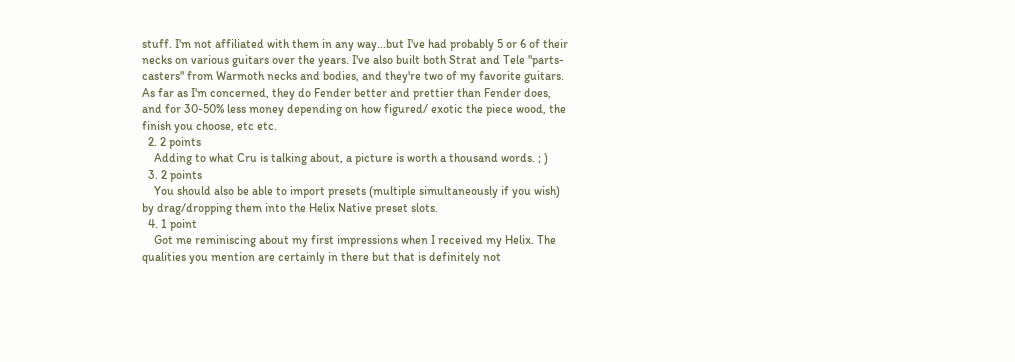stuff. I'm not affiliated with them in any way...but I've had probably 5 or 6 of their necks on various guitars over the years. I've also built both Strat and Tele "parts-casters" from Warmoth necks and bodies, and they're two of my favorite guitars. As far as I'm concerned, they do Fender better and prettier than Fender does, and for 30-50% less money depending on how figured/ exotic the piece wood, the finish you choose, etc etc.
  2. 2 points
    Adding to what Cru is talking about, a picture is worth a thousand words. ; )
  3. 2 points
    You should also be able to import presets (multiple simultaneously if you wish) by drag/dropping them into the Helix Native preset slots.
  4. 1 point
    Got me reminiscing about my first impressions when I received my Helix. The qualities you mention are certainly in there but that is definitely not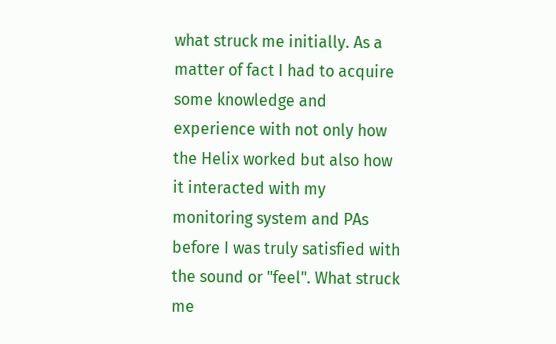what struck me initially. As a matter of fact I had to acquire some knowledge and experience with not only how the Helix worked but also how it interacted with my monitoring system and PAs before I was truly satisfied with the sound or "feel". What struck me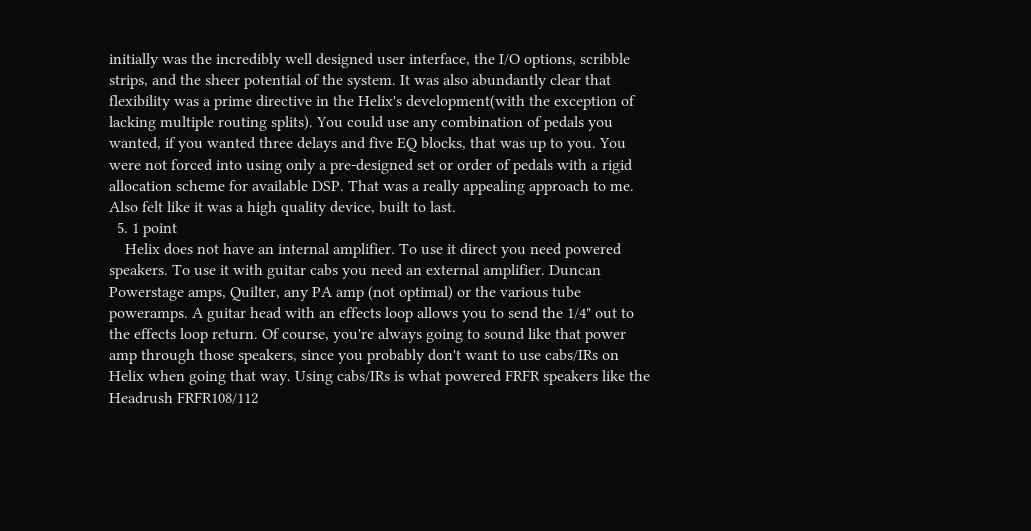initially was the incredibly well designed user interface, the I/O options, scribble strips, and the sheer potential of the system. It was also abundantly clear that flexibility was a prime directive in the Helix's development(with the exception of lacking multiple routing splits). You could use any combination of pedals you wanted, if you wanted three delays and five EQ blocks, that was up to you. You were not forced into using only a pre-designed set or order of pedals with a rigid allocation scheme for available DSP. That was a really appealing approach to me. Also felt like it was a high quality device, built to last.
  5. 1 point
    Helix does not have an internal amplifier. To use it direct you need powered speakers. To use it with guitar cabs you need an external amplifier. Duncan Powerstage amps, Quilter, any PA amp (not optimal) or the various tube poweramps. A guitar head with an effects loop allows you to send the 1/4" out to the effects loop return. Of course, you're always going to sound like that power amp through those speakers, since you probably don't want to use cabs/IRs on Helix when going that way. Using cabs/IRs is what powered FRFR speakers like the Headrush FRFR108/112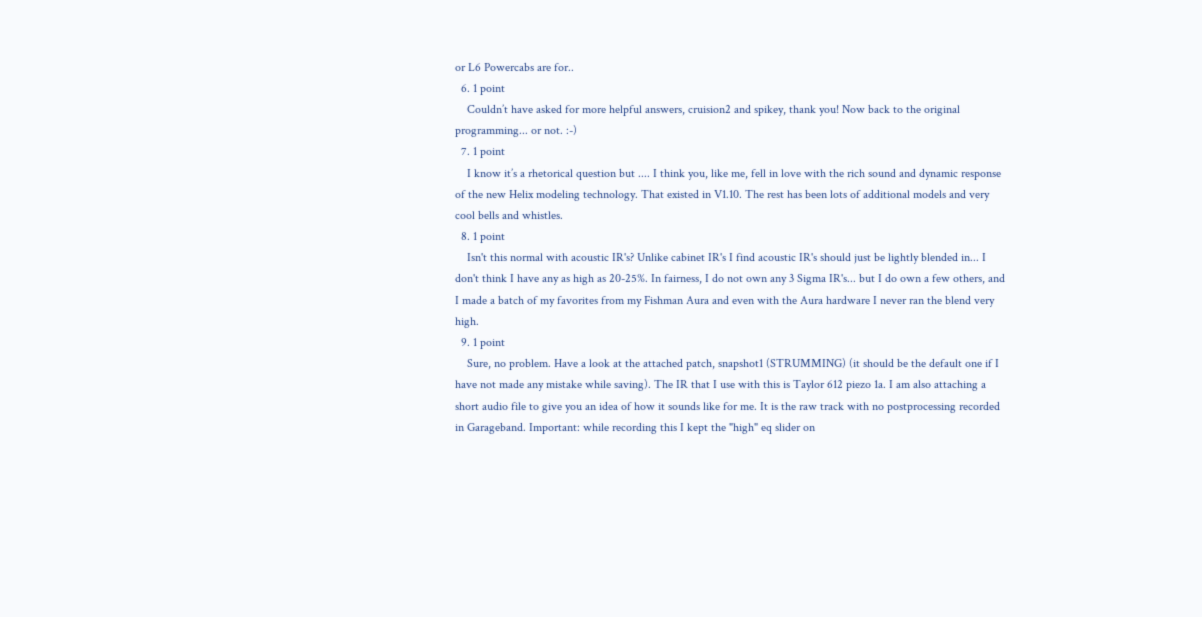or L6 Powercabs are for..
  6. 1 point
    Couldn’t have asked for more helpful answers, cruision2 and spikey, thank you! Now back to the original programming... or not. :-)
  7. 1 point
    I know it’s a rhetorical question but .... I think you, like me, fell in love with the rich sound and dynamic response of the new Helix modeling technology. That existed in V1.10. The rest has been lots of additional models and very cool bells and whistles.
  8. 1 point
    Isn't this normal with acoustic IR's? Unlike cabinet IR's I find acoustic IR's should just be lightly blended in... I don't think I have any as high as 20-25%. In fairness, I do not own any 3 Sigma IR's... but I do own a few others, and I made a batch of my favorites from my Fishman Aura and even with the Aura hardware I never ran the blend very high.
  9. 1 point
    Sure, no problem. Have a look at the attached patch, snapshot1 (STRUMMING) (it should be the default one if I have not made any mistake while saving). The IR that I use with this is Taylor 612 piezo 1a. I am also attaching a short audio file to give you an idea of how it sounds like for me. It is the raw track with no postprocessing recorded in Garageband. Important: while recording this I kept the "high" eq slider on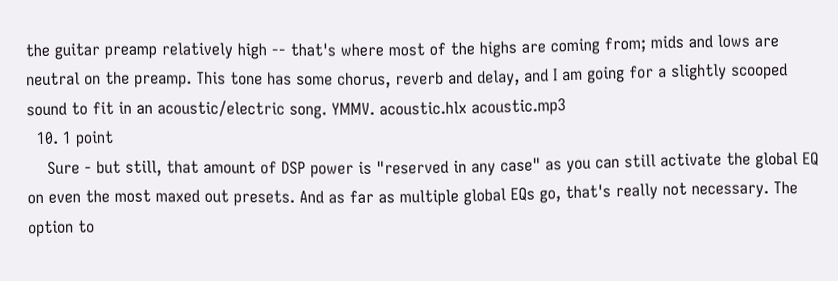the guitar preamp relatively high -- that's where most of the highs are coming from; mids and lows are neutral on the preamp. This tone has some chorus, reverb and delay, and I am going for a slightly scooped sound to fit in an acoustic/electric song. YMMV. acoustic.hlx acoustic.mp3
  10. 1 point
    Sure - but still, that amount of DSP power is "reserved in any case" as you can still activate the global EQ on even the most maxed out presets. And as far as multiple global EQs go, that's really not necessary. The option to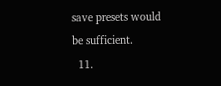save presets would be sufficient.
  11.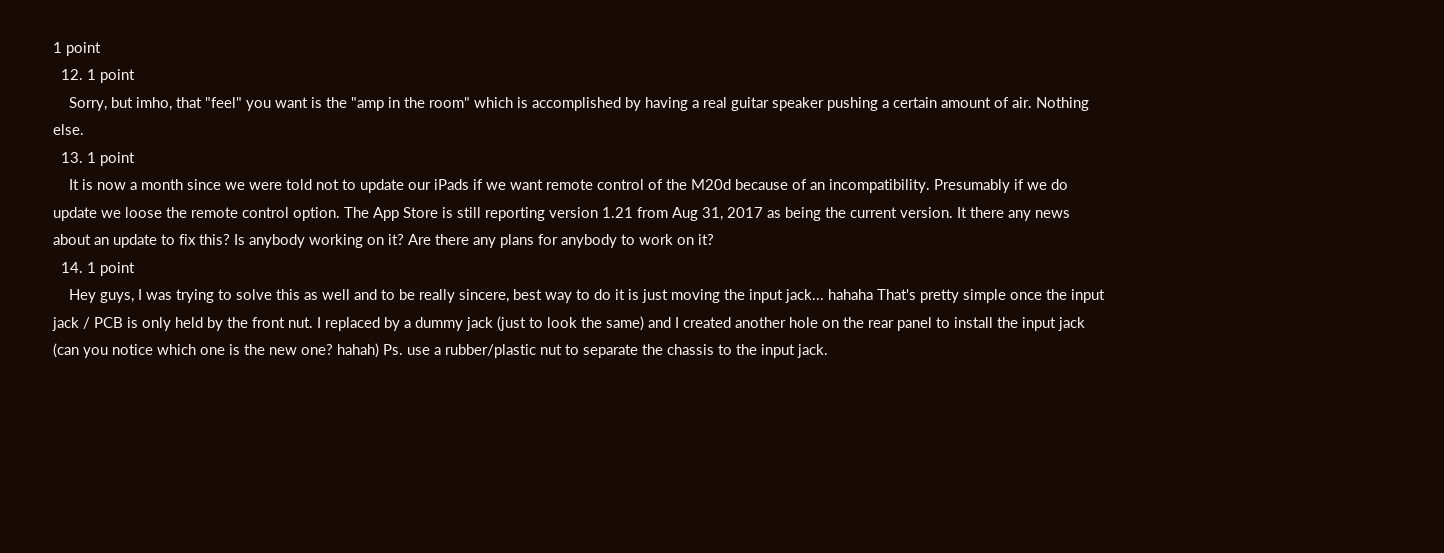1 point
  12. 1 point
    Sorry, but imho, that "feel" you want is the "amp in the room" which is accomplished by having a real guitar speaker pushing a certain amount of air. Nothing else.
  13. 1 point
    It is now a month since we were told not to update our iPads if we want remote control of the M20d because of an incompatibility. Presumably if we do update we loose the remote control option. The App Store is still reporting version 1.21 from Aug 31, 2017 as being the current version. It there any news about an update to fix this? Is anybody working on it? Are there any plans for anybody to work on it?
  14. 1 point
    Hey guys, I was trying to solve this as well and to be really sincere, best way to do it is just moving the input jack... hahaha That's pretty simple once the input jack / PCB is only held by the front nut. I replaced by a dummy jack (just to look the same) and I created another hole on the rear panel to install the input jack (can you notice which one is the new one? hahah) Ps. use a rubber/plastic nut to separate the chassis to the input jack.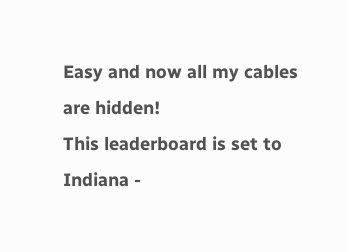Easy and now all my cables are hidden!
This leaderboard is set to Indiana -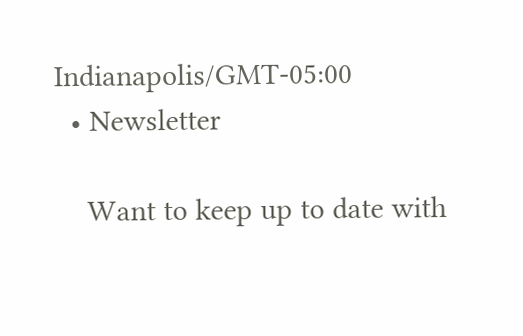Indianapolis/GMT-05:00
  • Newsletter

    Want to keep up to date with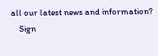all our latest news and information?
    Sign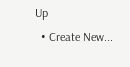Up
  • Create New...